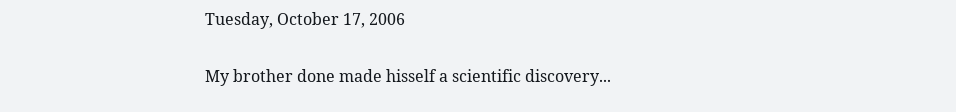Tuesday, October 17, 2006

My brother done made hisself a scientific discovery...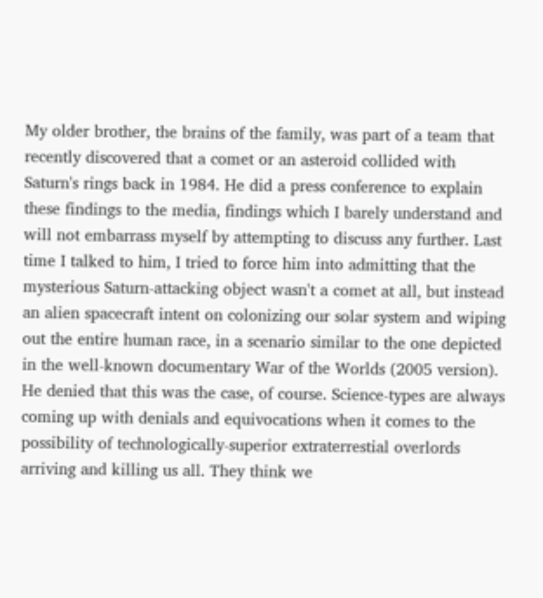My older brother, the brains of the family, was part of a team that recently discovered that a comet or an asteroid collided with Saturn's rings back in 1984. He did a press conference to explain these findings to the media, findings which I barely understand and will not embarrass myself by attempting to discuss any further. Last time I talked to him, I tried to force him into admitting that the mysterious Saturn-attacking object wasn't a comet at all, but instead an alien spacecraft intent on colonizing our solar system and wiping out the entire human race, in a scenario similar to the one depicted in the well-known documentary War of the Worlds (2005 version). He denied that this was the case, of course. Science-types are always coming up with denials and equivocations when it comes to the possibility of technologically-superior extraterrestial overlords arriving and killing us all. They think we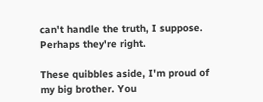can't handle the truth, I suppose. Perhaps they're right.

These quibbles aside, I'm proud of my big brother. You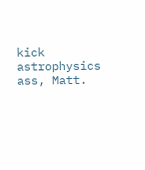kick astrophysics ass, Matt.